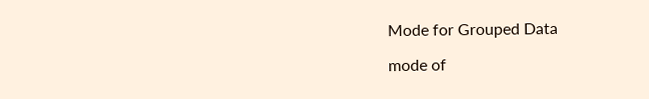Mode for Grouped Data

mode of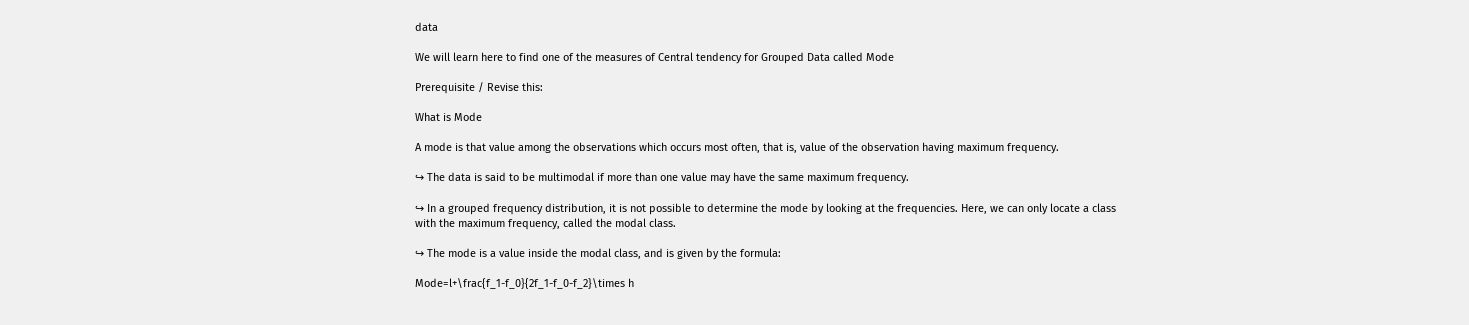data

We will learn here to find one of the measures of Central tendency for Grouped Data called Mode

Prerequisite / Revise this:

What is Mode

A mode is that value among the observations which occurs most often, that is, value of the observation having maximum frequency.

↪ The data is said to be multimodal if more than one value may have the same maximum frequency.

↪ In a grouped frequency distribution, it is not possible to determine the mode by looking at the frequencies. Here, we can only locate a class with the maximum frequency, called the modal class.

↪ The mode is a value inside the modal class, and is given by the formula:

Mode=l+\frac{f_1-f_0}{2f_1-f_0-f_2}\times h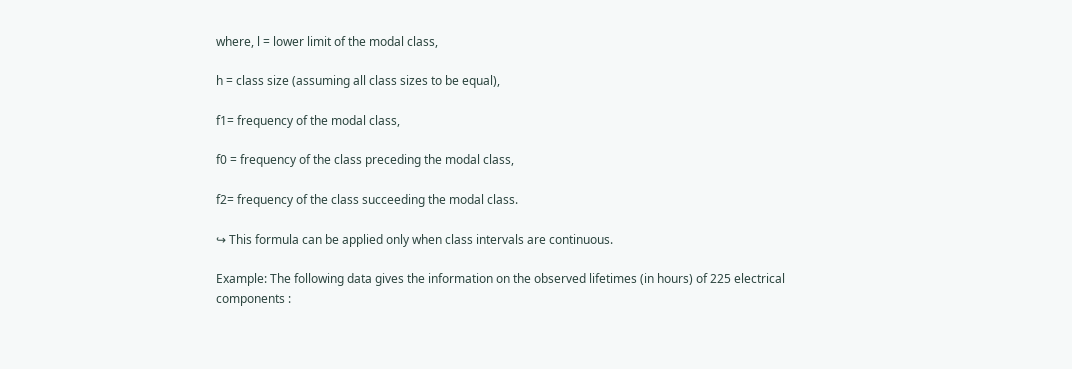where, l = lower limit of the modal class,

h = class size (assuming all class sizes to be equal),

f1= frequency of the modal class,

f0 = frequency of the class preceding the modal class,

f2= frequency of the class succeeding the modal class.

↪ This formula can be applied only when class intervals are continuous.

Example: The following data gives the information on the observed lifetimes (in hours) of 225 electrical components :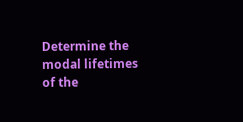Determine the modal lifetimes of the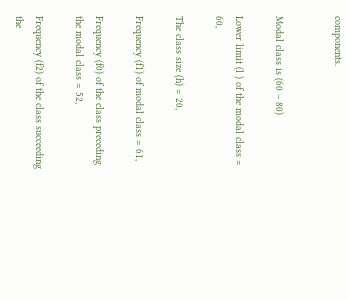components.


Modal class is (60 – 80)

Lower limit (l ) of the modal class = 60,

The class size (h) = 20,

Frequency (f1) of modal class = 61,

Frequency (f0) of the class preceding the modal class = 52,

Frequency (f2) of the class succeeding the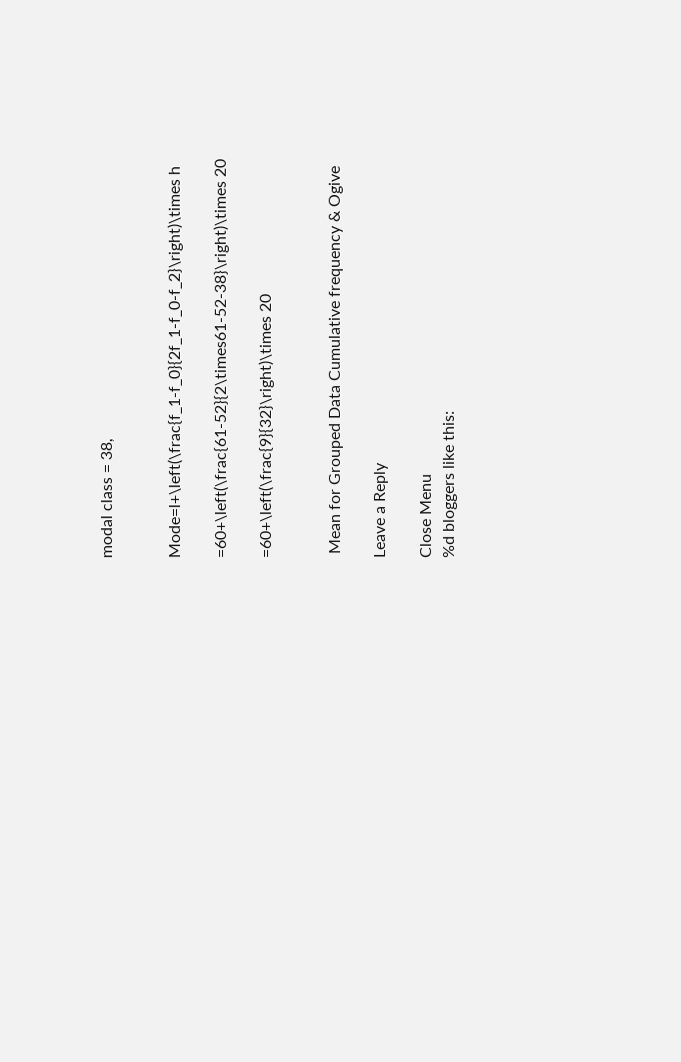modal class = 38,


Mode=l+\left(\frac{f_1-f_0}{2f_1-f_0-f_2}\right)\times h

=60+\left(\frac{61-52}{2\times61-52-38}\right)\times 20

=60+\left(\frac{9}{32}\right)\times 20


 Mean for Grouped Data Cumulative frequency & Ogive

Leave a Reply

Close Menu
%d bloggers like this: